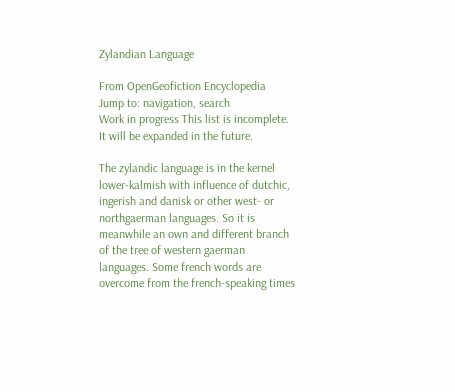Zylandian Language

From OpenGeofiction Encyclopedia
Jump to: navigation, search
Work in progress This list is incomplete. It will be expanded in the future.

The zylandic language is in the kernel lower-kalmish with influence of dutchic, ingerish and danisk or other west- or northgaerman languages. So it is meanwhile an own and different branch of the tree of western gaerman languages. Some french words are overcome from the french-speaking times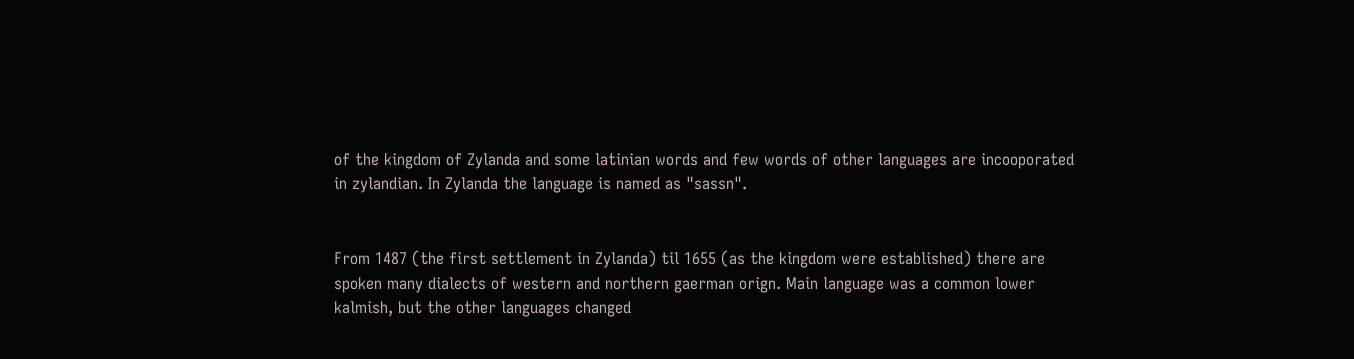of the kingdom of Zylanda and some latinian words and few words of other languages are incooporated in zylandian. In Zylanda the language is named as "sassn".


From 1487 (the first settlement in Zylanda) til 1655 (as the kingdom were established) there are spoken many dialects of western and northern gaerman orign. Main language was a common lower kalmish, but the other languages changed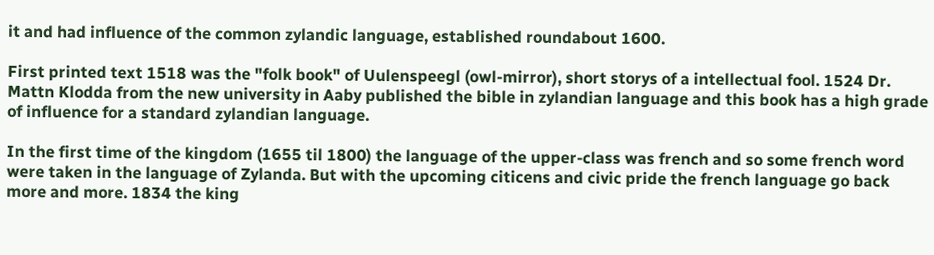it and had influence of the common zylandic language, established roundabout 1600.

First printed text 1518 was the "folk book" of Uulenspeegl (owl-mirror), short storys of a intellectual fool. 1524 Dr. Mattn Klodda from the new university in Aaby published the bible in zylandian language and this book has a high grade of influence for a standard zylandian language.

In the first time of the kingdom (1655 til 1800) the language of the upper-class was french and so some french word were taken in the language of Zylanda. But with the upcoming citicens and civic pride the french language go back more and more. 1834 the king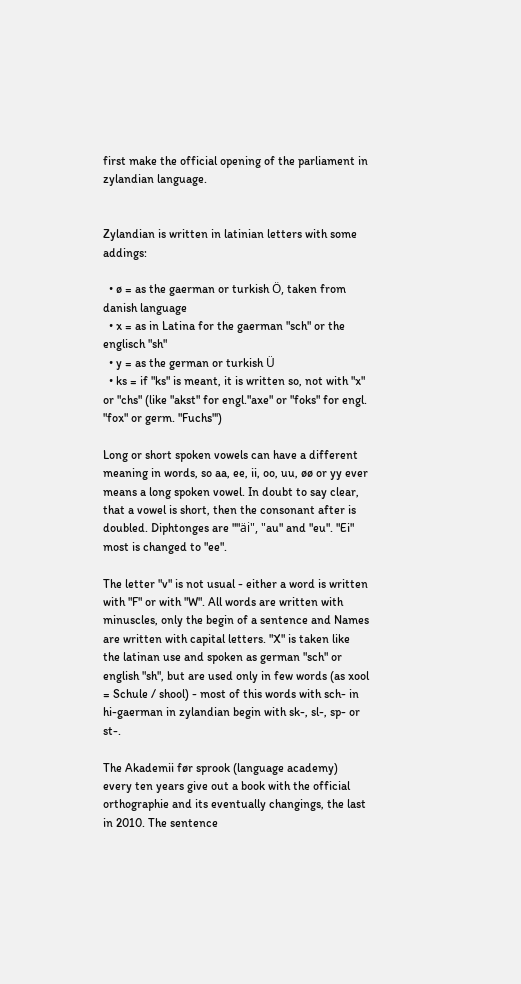first make the official opening of the parliament in zylandian language.


Zylandian is written in latinian letters with some addings:

  • ø = as the gaerman or turkish Ö, taken from danish language
  • x = as in Latina for the gaerman "sch" or the englisch "sh"
  • y = as the german or turkish Ü
  • ks = if "ks" is meant, it is written so, not with "x" or "chs" (like "akst" for engl."axe" or "foks" for engl. "fox" or germ. "Fuchs"')

Long or short spoken vowels can have a different meaning in words, so aa, ee, ii, oo, uu, øø or yy ever means a long spoken vowel. In doubt to say clear, that a vowel is short, then the consonant after is doubled. Diphtonges are ""äi", "au" and "eu". "Ei" most is changed to "ee".

The letter "v" is not usual - either a word is written with "F" or with "W". All words are written with minuscles, only the begin of a sentence and Names are written with capital letters. "X" is taken like the latinan use and spoken as german "sch" or english "sh", but are used only in few words (as xool = Schule / shool) - most of this words with sch- in hi-gaerman in zylandian begin with sk-, sl-, sp- or st-.

The Akademii før sprook (language academy) every ten years give out a book with the official orthographie and its eventually changings, the last in 2010. The sentence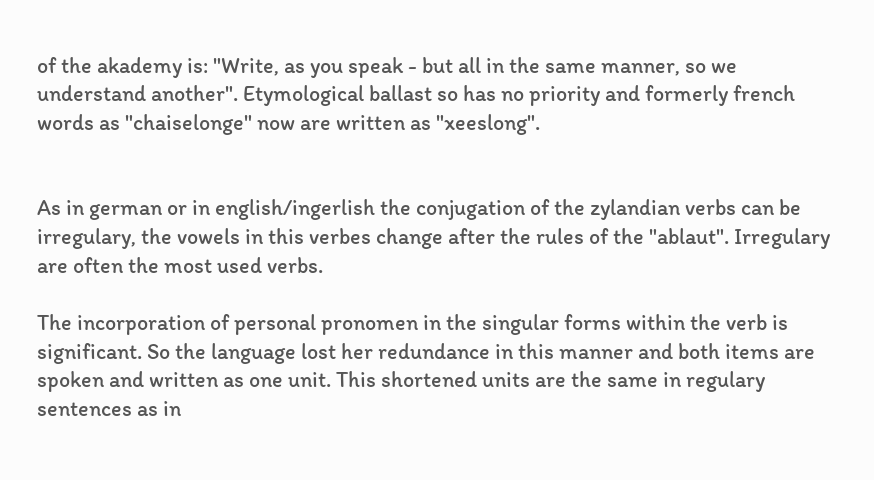of the akademy is: "Write, as you speak - but all in the same manner, so we understand another". Etymological ballast so has no priority and formerly french words as "chaiselonge" now are written as "xeeslong".


As in german or in english/ingerlish the conjugation of the zylandian verbs can be irregulary, the vowels in this verbes change after the rules of the "ablaut". Irregulary are often the most used verbs.

The incorporation of personal pronomen in the singular forms within the verb is significant. So the language lost her redundance in this manner and both items are spoken and written as one unit. This shortened units are the same in regulary sentences as in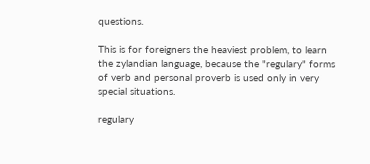questions.

This is for foreigners the heaviest problem, to learn the zylandian language, because the "regulary" forms of verb and personal proverb is used only in very special situations.

regulary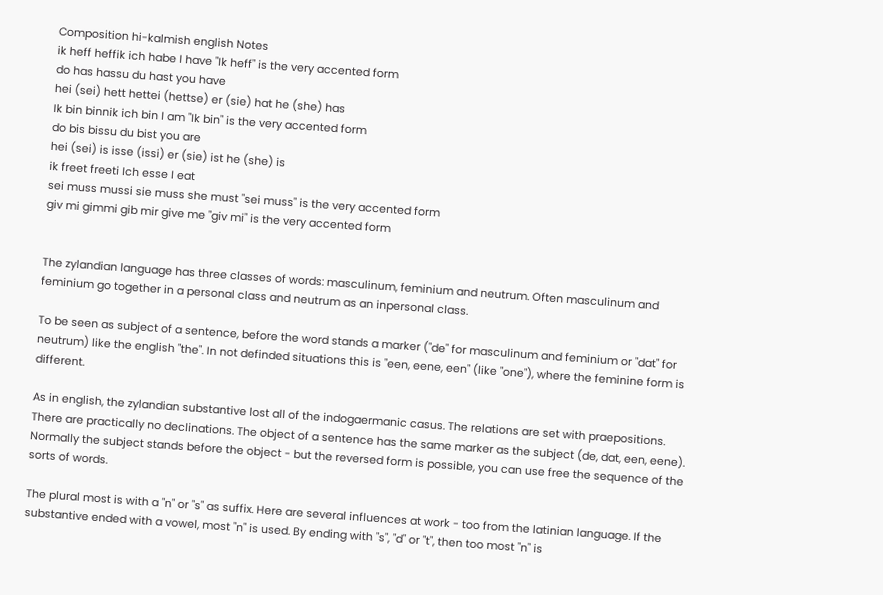Composition hi-kalmish english Notes
ik heff heffik ich habe I have "Ik heff" is the very accented form
do has hassu du hast you have
hei (sei) hett hettei (hettse) er (sie) hat he (she) has
Ik bin binnik ich bin I am "Ik bin" is the very accented form
do bis bissu du bist you are
hei (sei) is isse (issi) er (sie) ist he (she) is
ik freet freeti Ich esse I eat
sei muss mussi sie muss she must "sei muss" is the very accented form
giv mi gimmi gib mir give me "giv mi" is the very accented form


The zylandian language has three classes of words: masculinum, feminium and neutrum. Often masculinum and feminium go together in a personal class and neutrum as an inpersonal class.

To be seen as subject of a sentence, before the word stands a marker ("de" for masculinum and feminium or "dat" for neutrum) like the english "the". In not definded situations this is "een, eene, een" (like "one"), where the feminine form is different.

As in english, the zylandian substantive lost all of the indogaermanic casus. The relations are set with praepositions. There are practically no declinations. The object of a sentence has the same marker as the subject (de, dat, een, eene). Normally the subject stands before the object - but the reversed form is possible, you can use free the sequence of the sorts of words.

The plural most is with a "n" or "s" as suffix. Here are several influences at work - too from the latinian language. If the substantive ended with a vowel, most "n" is used. By ending with "s", "d" or "t", then too most "n" is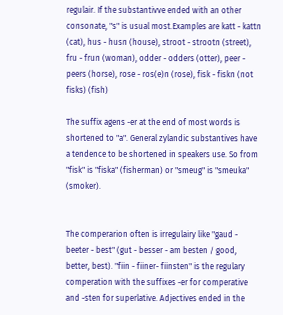regulair. If the substantivve ended with an other consonate, "s" is usual most.Examples are katt - kattn (cat), hus - husn (house), stroot - strootn (street), fru - frun (woman), odder - odders (otter), peer - peers (horse), rose - ros(e)n (rose), fisk - fiskn (not fisks) (fish)

The suffix agens -er at the end of most words is shortened to "a". General zylandic substantives have a tendence to be shortened in speakers use. So from "fisk" is "fiska" (fisherman) or "smeug" is "smeuka" (smoker).


The comperarion often is irregulairy like "gaud - beeter - best" (gut - besser - am besten / good, better, best). "fiin - fiiner- fiinsten" is the regulary comperation with the suffixes -er for comperative and -sten for superlative. Adjectives ended in the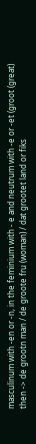masculinum with -en or -n, in the feminium with - e and neutrum with -e or -et (groot (great) then -> de grootn man / de groote fru (woman) / dat grootet land or fiks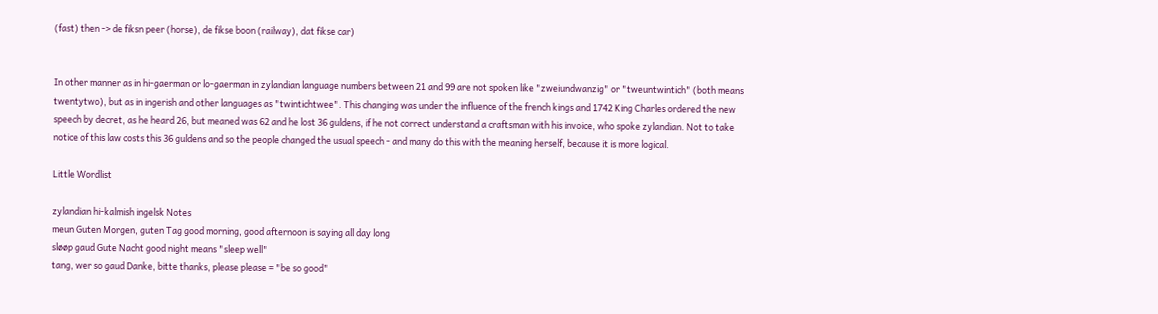(fast) then -> de fiksn peer (horse), de fikse boon (railway), dat fikse car)


In other manner as in hi-gaerman or lo-gaerman in zylandian language numbers between 21 and 99 are not spoken like "zweiundwanzig" or "tweuntwintich" (both means twentytwo), but as in ingerish and other languages as "twintichtwee". This changing was under the influence of the french kings and 1742 King Charles ordered the new speech by decret, as he heard 26, but meaned was 62 and he lost 36 guldens, if he not correct understand a craftsman with his invoice, who spoke zylandian. Not to take notice of this law costs this 36 guldens and so the people changed the usual speech - and many do this with the meaning herself, because it is more logical.

Little Wordlist

zylandian hi-kalmish ingelsk Notes
meun Guten Morgen, guten Tag good morning, good afternoon is saying all day long
sløøp gaud Gute Nacht good night means "sleep well"
tang, wer so gaud Danke, bitte thanks, please please = "be so good"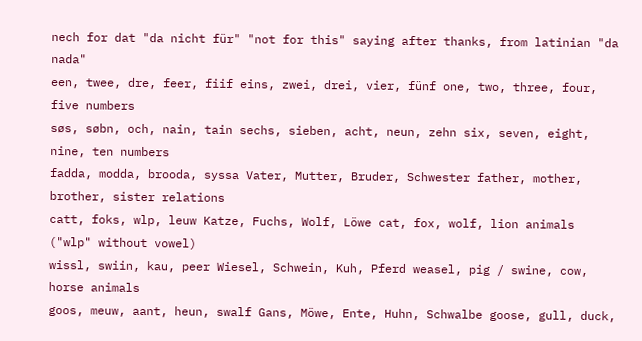nech for dat "da nicht für" "not for this" saying after thanks, from latinian "da nada"
een, twee, dre, feer, fiif eins, zwei, drei, vier, fünf one, two, three, four, five numbers
søs, søbn, och, nain, tain sechs, sieben, acht, neun, zehn six, seven, eight, nine, ten numbers
fadda, modda, brooda, syssa Vater, Mutter, Bruder, Schwester father, mother, brother, sister relations
catt, foks, wlp, leuw Katze, Fuchs, Wolf, Löwe cat, fox, wolf, lion animals ("wlp" without vowel)
wissl, swiin, kau, peer Wiesel, Schwein, Kuh, Pferd weasel, pig / swine, cow, horse animals
goos, meuw, aant, heun, swalf Gans, Möwe, Ente, Huhn, Schwalbe goose, gull, duck,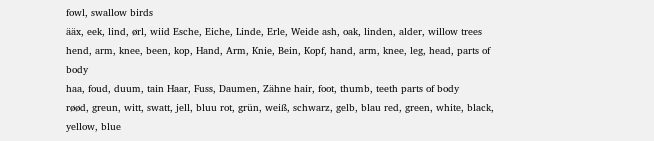fowl, swallow birds
ääx, eek, lind, ørl, wiid Esche, Eiche, Linde, Erle, Weide ash, oak, linden, alder, willow trees
hend, arm, knee, been, kop, Hand, Arm, Knie, Bein, Kopf, hand, arm, knee, leg, head, parts of body
haa, foud, duum, tain Haar, Fuss, Daumen, Zähne hair, foot, thumb, teeth parts of body
røød, greun, witt, swatt, jell, bluu rot, grün, weiß, schwarz, gelb, blau red, green, white, black, yellow, blue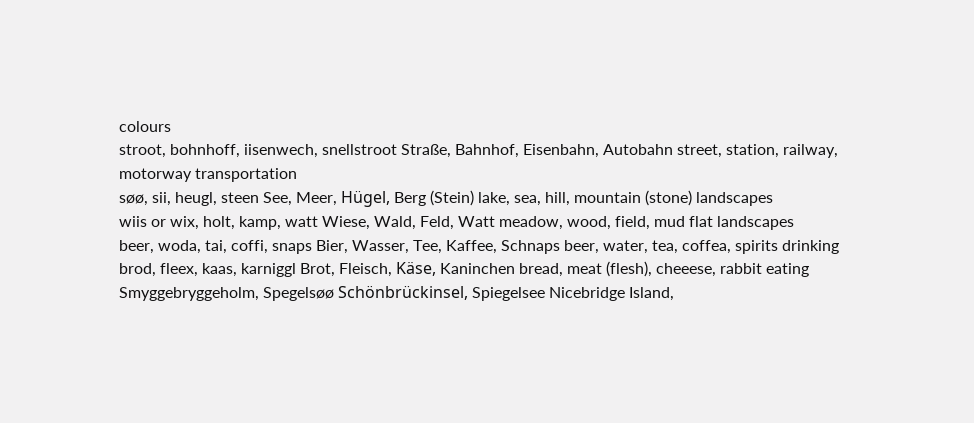colours
stroot, bohnhoff, iisenwech, snellstroot Straße, Bahnhof, Eisenbahn, Autobahn street, station, railway, motorway transportation
søø, sii, heugl, steen See, Meer, Hügel, Berg (Stein) lake, sea, hill, mountain (stone) landscapes
wiis or wix, holt, kamp, watt Wiese, Wald, Feld, Watt meadow, wood, field, mud flat landscapes
beer, woda, tai, coffi, snaps Bier, Wasser, Tee, Kaffee, Schnaps beer, water, tea, coffea, spirits drinking
brod, fleex, kaas, karniggl Brot, Fleisch, Käse, Kaninchen bread, meat (flesh), cheeese, rabbit eating
Smyggebryggeholm, Spegelsøø Schönbrückinsel, Spiegelsee Nicebridge Island,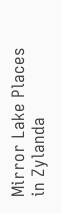Mirror Lake Places in Zylanda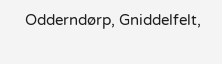Odderndørp, Gniddelfelt,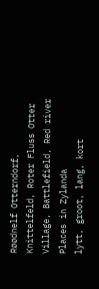Røødnelf Otterndorf, Knittelfeld, Roter Fluss Otter Village, Battlefield, Red river Places in Zylanda
lytt, groot, lang, kort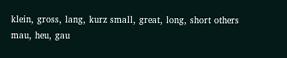klein, gross, lang, kurz small, great, long, short others
mau, heu, gau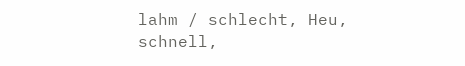lahm / schlecht, Heu, schnell,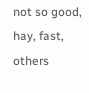not so good, hay, fast, others